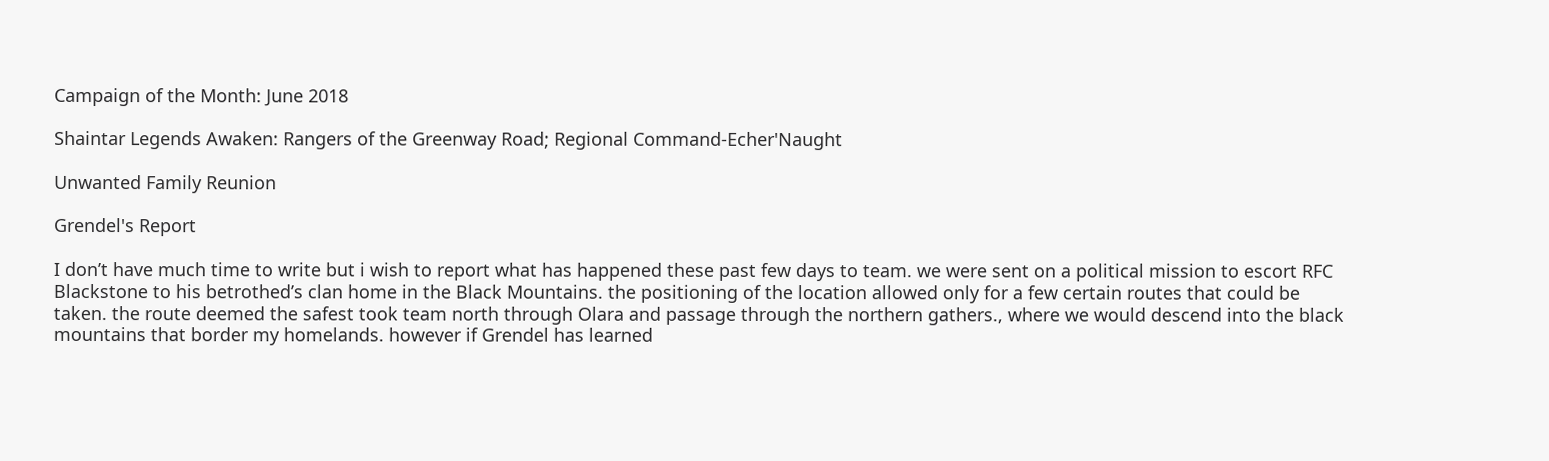Campaign of the Month: June 2018

Shaintar Legends Awaken: Rangers of the Greenway Road; Regional Command-Echer'Naught

Unwanted Family Reunion

Grendel's Report

I don’t have much time to write but i wish to report what has happened these past few days to team. we were sent on a political mission to escort RFC Blackstone to his betrothed’s clan home in the Black Mountains. the positioning of the location allowed only for a few certain routes that could be taken. the route deemed the safest took team north through Olara and passage through the northern gathers., where we would descend into the black mountains that border my homelands. however if Grendel has learned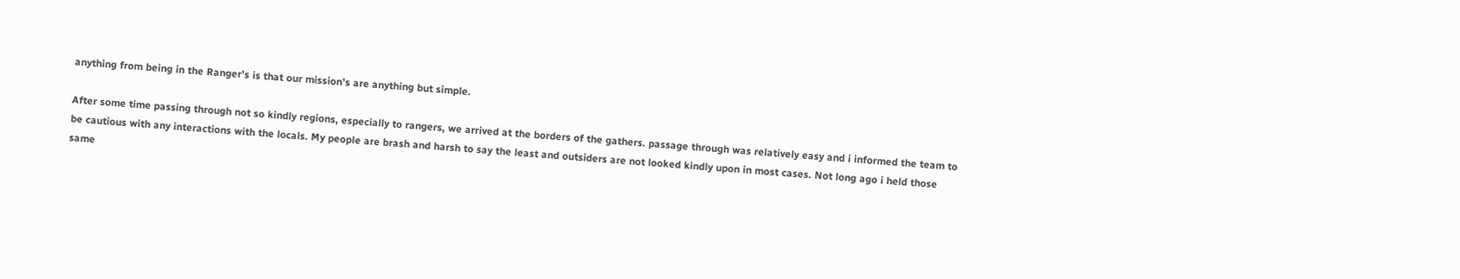anything from being in the Ranger’s is that our mission’s are anything but simple.

After some time passing through not so kindly regions, especially to rangers, we arrived at the borders of the gathers. passage through was relatively easy and i informed the team to be cautious with any interactions with the locals. My people are brash and harsh to say the least and outsiders are not looked kindly upon in most cases. Not long ago i held those same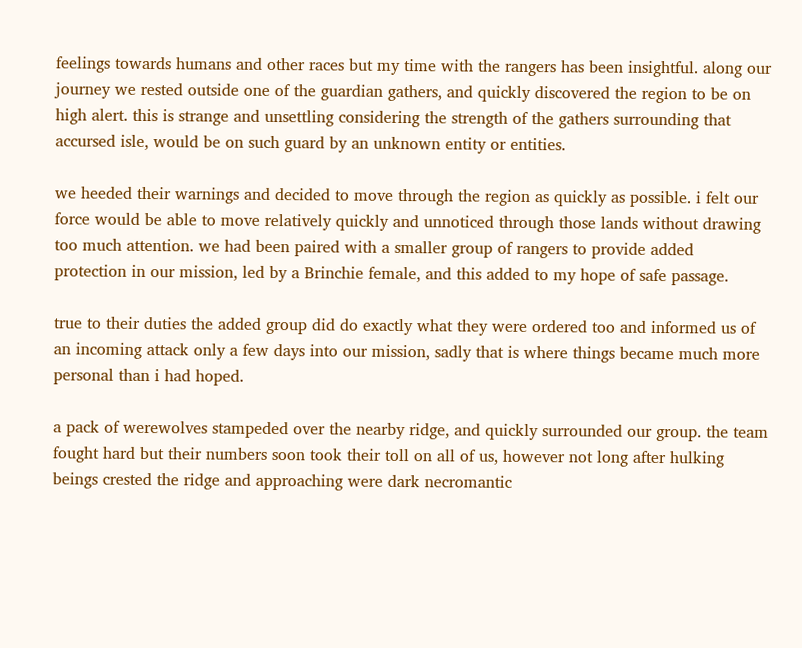feelings towards humans and other races but my time with the rangers has been insightful. along our journey we rested outside one of the guardian gathers, and quickly discovered the region to be on high alert. this is strange and unsettling considering the strength of the gathers surrounding that accursed isle, would be on such guard by an unknown entity or entities.

we heeded their warnings and decided to move through the region as quickly as possible. i felt our force would be able to move relatively quickly and unnoticed through those lands without drawing too much attention. we had been paired with a smaller group of rangers to provide added protection in our mission, led by a Brinchie female, and this added to my hope of safe passage.

true to their duties the added group did do exactly what they were ordered too and informed us of an incoming attack only a few days into our mission, sadly that is where things became much more personal than i had hoped.

a pack of werewolves stampeded over the nearby ridge, and quickly surrounded our group. the team fought hard but their numbers soon took their toll on all of us, however not long after hulking beings crested the ridge and approaching were dark necromantic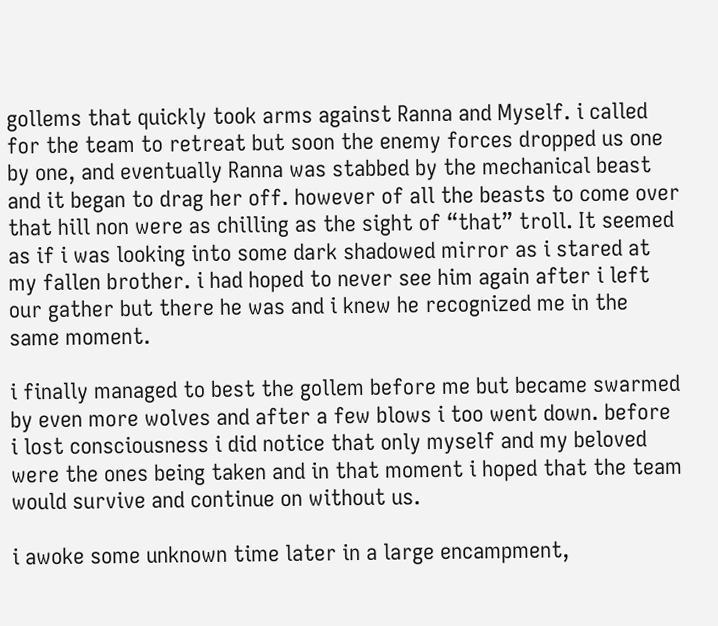gollems that quickly took arms against Ranna and Myself. i called for the team to retreat but soon the enemy forces dropped us one by one, and eventually Ranna was stabbed by the mechanical beast and it began to drag her off. however of all the beasts to come over that hill non were as chilling as the sight of “that” troll. It seemed as if i was looking into some dark shadowed mirror as i stared at my fallen brother. i had hoped to never see him again after i left our gather but there he was and i knew he recognized me in the same moment.

i finally managed to best the gollem before me but became swarmed by even more wolves and after a few blows i too went down. before i lost consciousness i did notice that only myself and my beloved were the ones being taken and in that moment i hoped that the team would survive and continue on without us.

i awoke some unknown time later in a large encampment,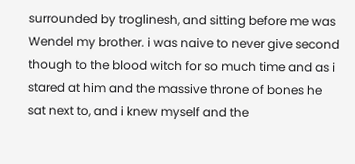surrounded by troglinesh, and sitting before me was Wendel my brother. i was naive to never give second though to the blood witch for so much time and as i stared at him and the massive throne of bones he sat next to, and i knew myself and the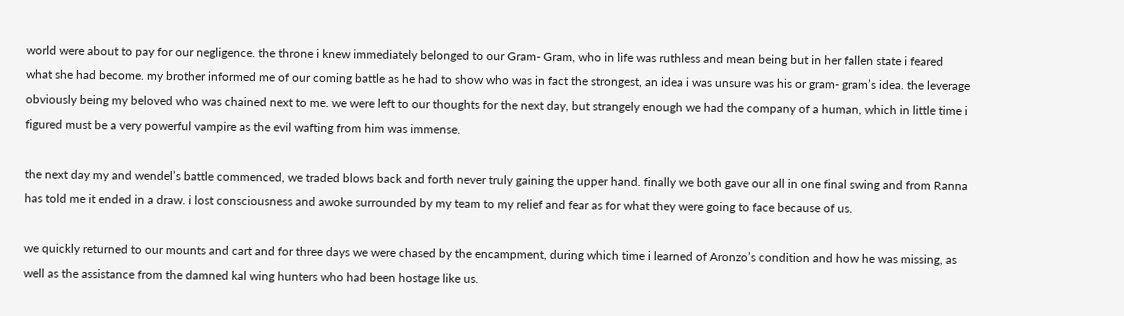world were about to pay for our negligence. the throne i knew immediately belonged to our Gram- Gram, who in life was ruthless and mean being but in her fallen state i feared what she had become. my brother informed me of our coming battle as he had to show who was in fact the strongest, an idea i was unsure was his or gram- gram’s idea. the leverage obviously being my beloved who was chained next to me. we were left to our thoughts for the next day, but strangely enough we had the company of a human, which in little time i figured must be a very powerful vampire as the evil wafting from him was immense.

the next day my and wendel’s battle commenced, we traded blows back and forth never truly gaining the upper hand. finally we both gave our all in one final swing and from Ranna has told me it ended in a draw. i lost consciousness and awoke surrounded by my team to my relief and fear as for what they were going to face because of us.

we quickly returned to our mounts and cart and for three days we were chased by the encampment, during which time i learned of Aronzo’s condition and how he was missing, as well as the assistance from the damned kal wing hunters who had been hostage like us.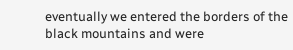eventually we entered the borders of the black mountains and were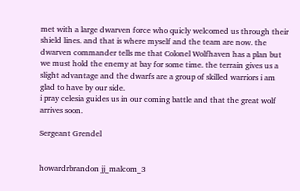met with a large dwarven force who quicly welcomed us through their shield lines. and that is where myself and the team are now. the dwarven commander tells me that Colonel Wolfhaven has a plan but we must hold the enemy at bay for some time. the terrain gives us a slight advantage and the dwarfs are a group of skilled warriors i am glad to have by our side.
i pray celesia guides us in our coming battle and that the great wolf arrives soon.

Sergeant Grendel


howardrbrandon jj_malcom_3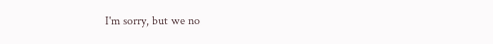I'm sorry, but we no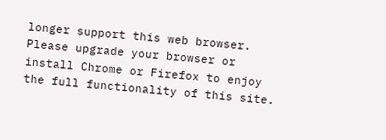longer support this web browser. Please upgrade your browser or install Chrome or Firefox to enjoy the full functionality of this site.